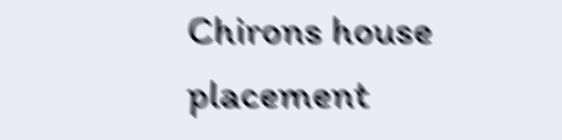Chirons house placement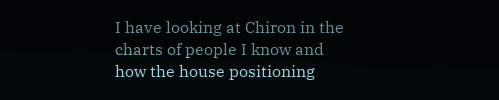I have looking at Chiron in the charts of people I know and how the house positioning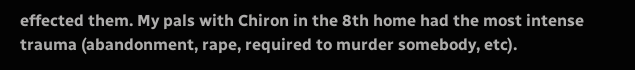effected them. My pals with Chiron in the 8th home had the most intense trauma (abandonment, rape, required to murder somebody, etc).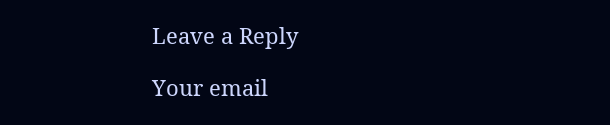Leave a Reply

Your email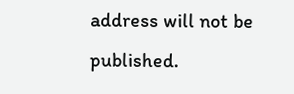address will not be published.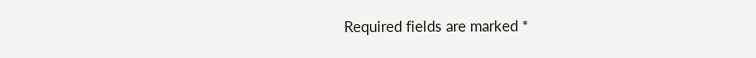Required fields are marked *